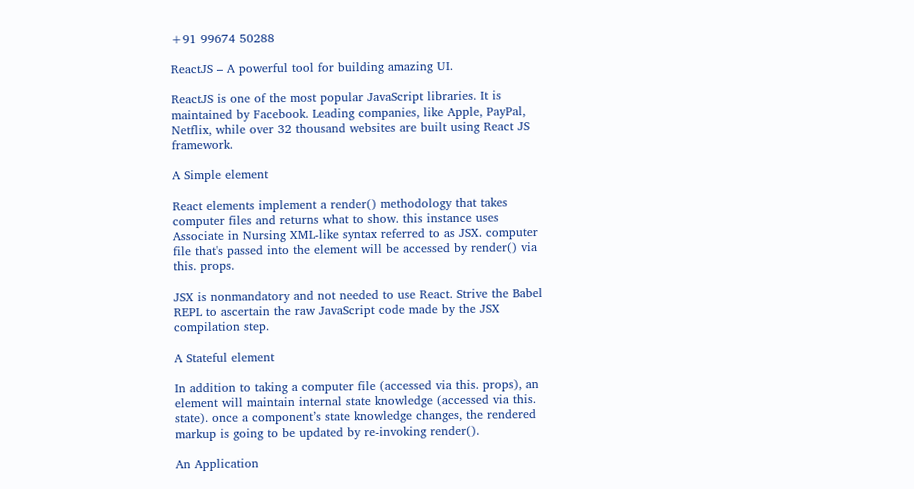+91 99674 50288

ReactJS – A powerful tool for building amazing UI.

ReactJS is one of the most popular JavaScript libraries. It is maintained by Facebook. Leading companies, like Apple, PayPal, Netflix, while over 32 thousand websites are built using React JS framework.

A Simple element

React elements implement a render() methodology that takes computer files and returns what to show. this instance uses Associate in Nursing XML-like syntax referred to as JSX. computer file that's passed into the element will be accessed by render() via this. props.

JSX is nonmandatory and not needed to use React. Strive the Babel REPL to ascertain the raw JavaScript code made by the JSX compilation step.

A Stateful element

In addition to taking a computer file (accessed via this. props), an element will maintain internal state knowledge (accessed via this. state). once a component’s state knowledge changes, the rendered markup is going to be updated by re-invoking render().

An Application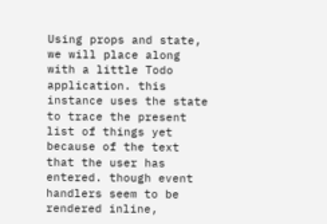Using props and state, we will place along with a little Todo application. this instance uses the state to trace the present list of things yet because of the text that the user has entered. though event handlers seem to be rendered inline,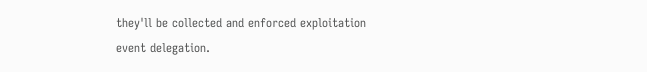they'll be collected and enforced exploitation event delegation.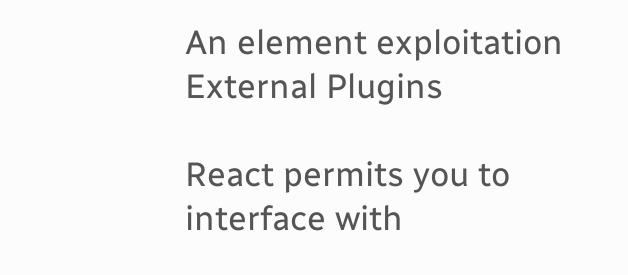An element exploitation External Plugins

React permits you to interface with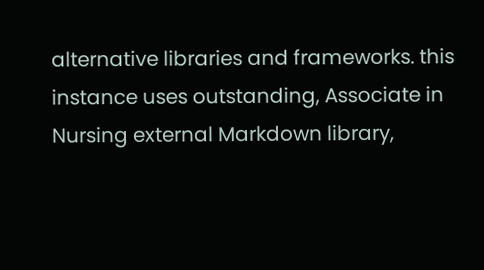alternative libraries and frameworks. this instance uses outstanding, Associate in Nursing external Markdown library,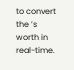to convert the ’s worth in real-time.